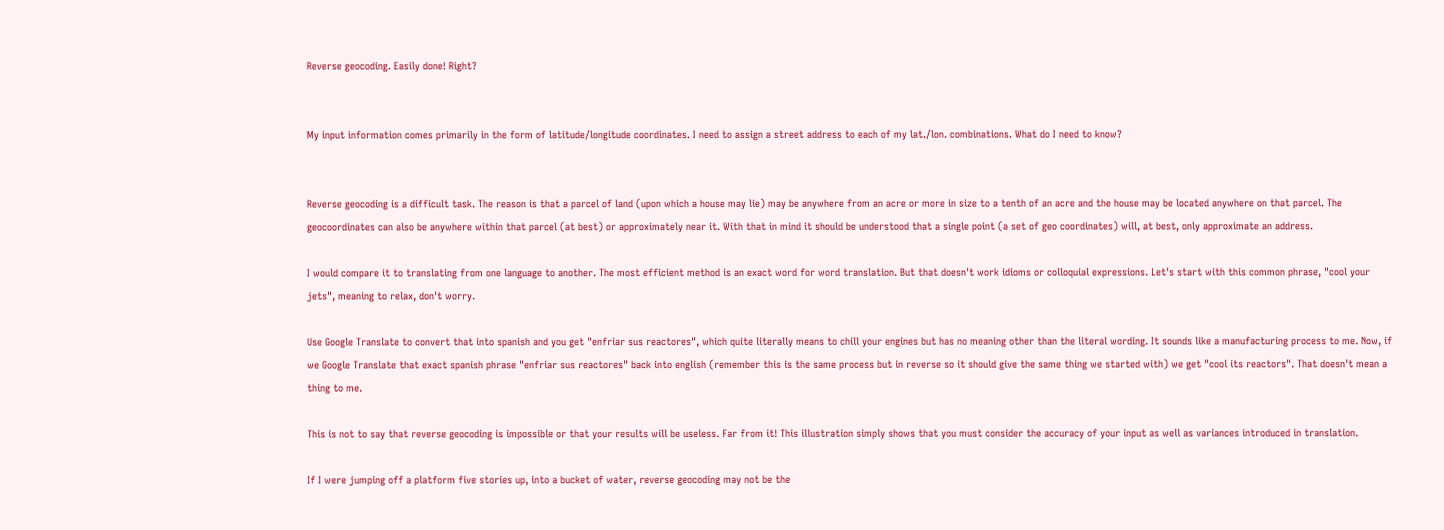Reverse geocoding. Easily done! Right?


My input information comes primarily in the form of latitude/longitude coordinates. I need to assign a street address to each of my lat./lon. combinations. What do I need to know?


Reverse geocoding is a difficult task. The reason is that a parcel of land (upon which a house may lie) may be anywhere from an acre or more in size to a tenth of an acre and the house may be located anywhere on that parcel. The geocoordinates can also be anywhere within that parcel (at best) or approximately near it. With that in mind it should be understood that a single point (a set of geo coordinates) will, at best, only approximate an address.

I would compare it to translating from one language to another. The most efficient method is an exact word for word translation. But that doesn't work idioms or colloquial expressions. Let's start with this common phrase, "cool your jets", meaning to relax, don't worry.

Use Google Translate to convert that into spanish and you get "enfriar sus reactores", which quite literally means to chill your engines but has no meaning other than the literal wording. It sounds like a manufacturing process to me. Now, if we Google Translate that exact spanish phrase "enfriar sus reactores" back into english (remember this is the same process but in reverse so it should give the same thing we started with) we get "cool its reactors". That doesn't mean a thing to me.

This is not to say that reverse geocoding is impossible or that your results will be useless. Far from it! This illustration simply shows that you must consider the accuracy of your input as well as variances introduced in translation.

If I were jumping off a platform five stories up, into a bucket of water, reverse geocoding may not be the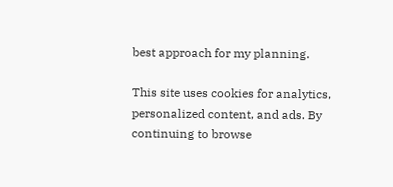best approach for my planning.

This site uses cookies for analytics, personalized content, and ads. By continuing to browse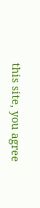this site, you agree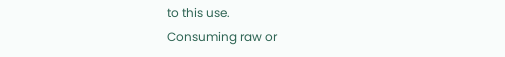to this use.
Consuming raw or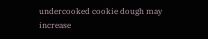undercooked cookie dough may increase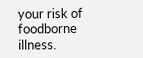your risk of foodborne illness.